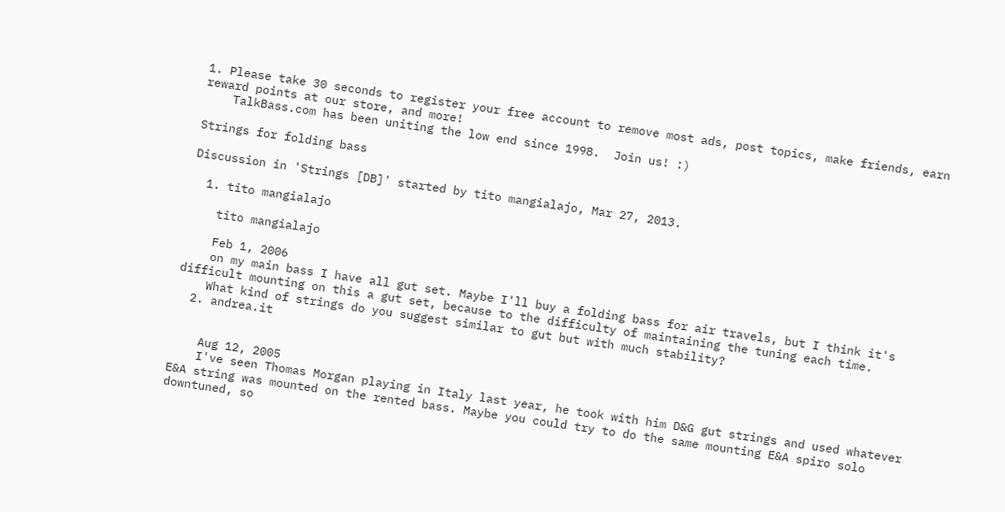1. Please take 30 seconds to register your free account to remove most ads, post topics, make friends, earn reward points at our store, and more!
    TalkBass.com has been uniting the low end since 1998.  Join us! :)

Strings for folding bass

Discussion in 'Strings [DB]' started by tito mangialajo, Mar 27, 2013.

  1. tito mangialajo

    tito mangialajo

    Feb 1, 2006
    on my main bass I have all gut set. Maybe I'll buy a folding bass for air travels, but I think it's difficult mounting on this a gut set, because to the difficulty of maintaining the tuning each time.
    What kind of strings do you suggest similar to gut but with much stability?
  2. andrea.it


    Aug 12, 2005
    I've seen Thomas Morgan playing in Italy last year, he took with him D&G gut strings and used whatever E&A string was mounted on the rented bass. Maybe you could try to do the same mounting E&A spiro solo downtuned, so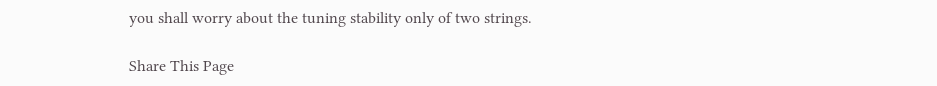you shall worry about the tuning stability only of two strings.

Share This Page